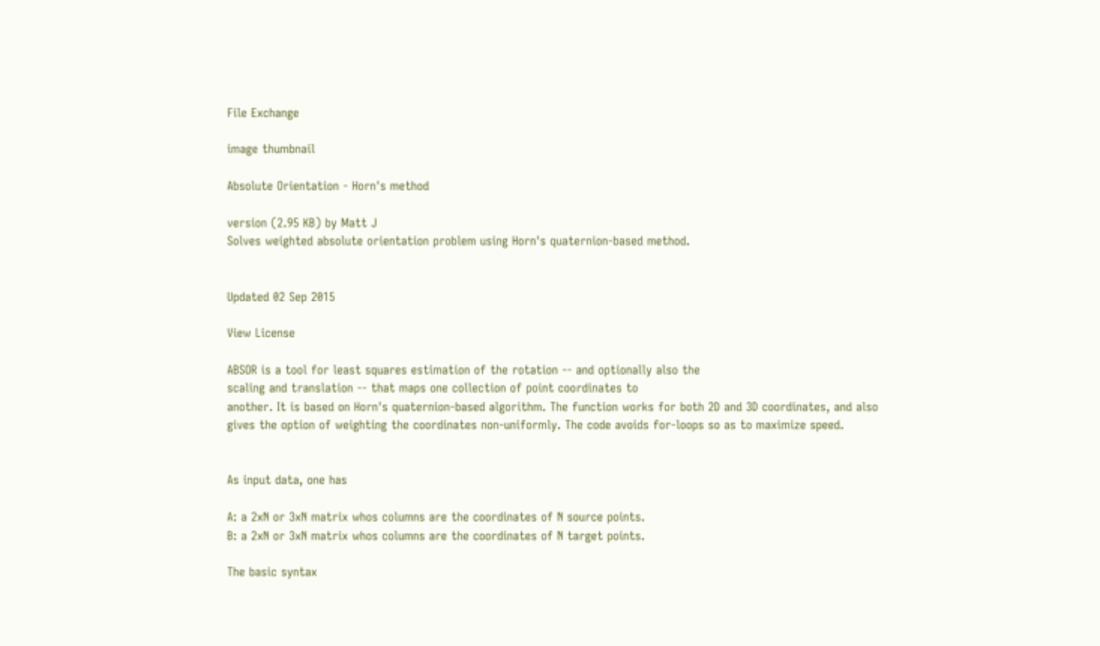File Exchange

image thumbnail

Absolute Orientation - Horn's method

version (2.95 KB) by Matt J
Solves weighted absolute orientation problem using Horn's quaternion-based method.


Updated 02 Sep 2015

View License

ABSOR is a tool for least squares estimation of the rotation -- and optionally also the
scaling and translation -- that maps one collection of point coordinates to
another. It is based on Horn's quaternion-based algorithm. The function works for both 2D and 3D coordinates, and also gives the option of weighting the coordinates non-uniformly. The code avoids for-loops so as to maximize speed.


As input data, one has

A: a 2xN or 3xN matrix whos columns are the coordinates of N source points.
B: a 2xN or 3xN matrix whos columns are the coordinates of N target points.

The basic syntax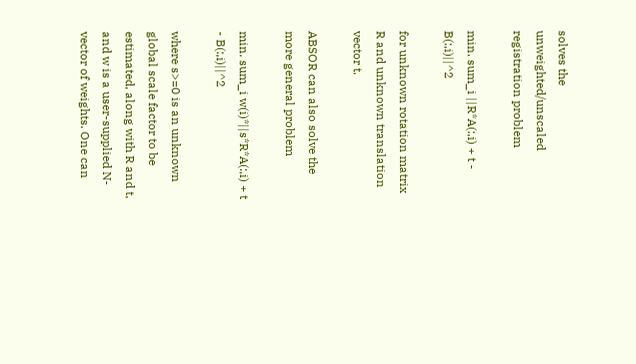solves the unweighted/unscaled registration problem

min. sum_i ||R*A(:,i) + t - B(:,i)||^2

for unknown rotation matrix R and unknown translation vector t.

ABSOR can also solve the more general problem

min. sum_i w(i)*||s*R*A(:,i) + t - B(:,i)||^2

where s>=0 is an unknown global scale factor to be estimated, along with R and t,
and w is a user-supplied N-vector of weights. One can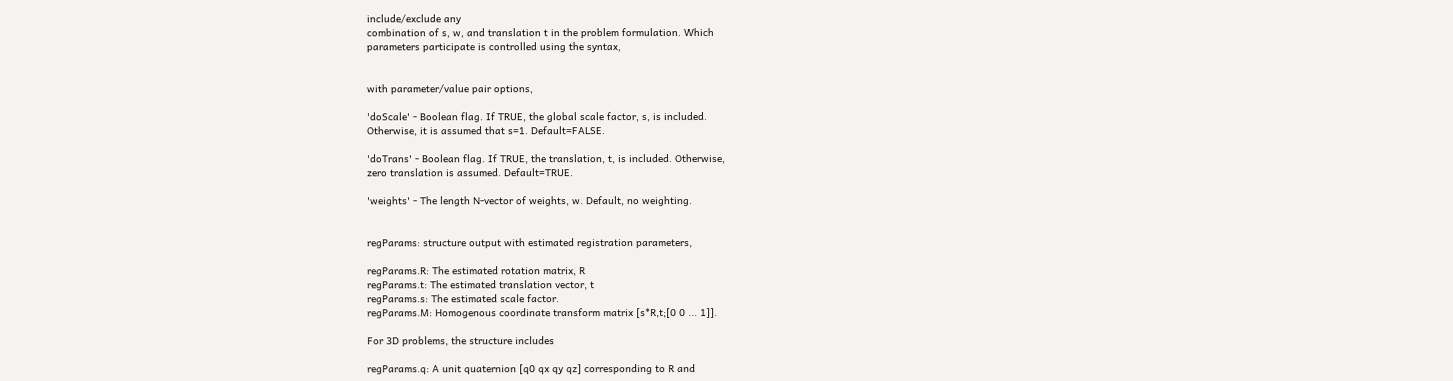include/exclude any
combination of s, w, and translation t in the problem formulation. Which
parameters participate is controlled using the syntax,


with parameter/value pair options,

'doScale' - Boolean flag. If TRUE, the global scale factor, s, is included.
Otherwise, it is assumed that s=1. Default=FALSE.

'doTrans' - Boolean flag. If TRUE, the translation, t, is included. Otherwise,
zero translation is assumed. Default=TRUE.

'weights' - The length N-vector of weights, w. Default, no weighting.


regParams: structure output with estimated registration parameters,

regParams.R: The estimated rotation matrix, R
regParams.t: The estimated translation vector, t
regParams.s: The estimated scale factor.
regParams.M: Homogenous coordinate transform matrix [s*R,t;[0 0 ... 1]].

For 3D problems, the structure includes

regParams.q: A unit quaternion [q0 qx qy qz] corresponding to R and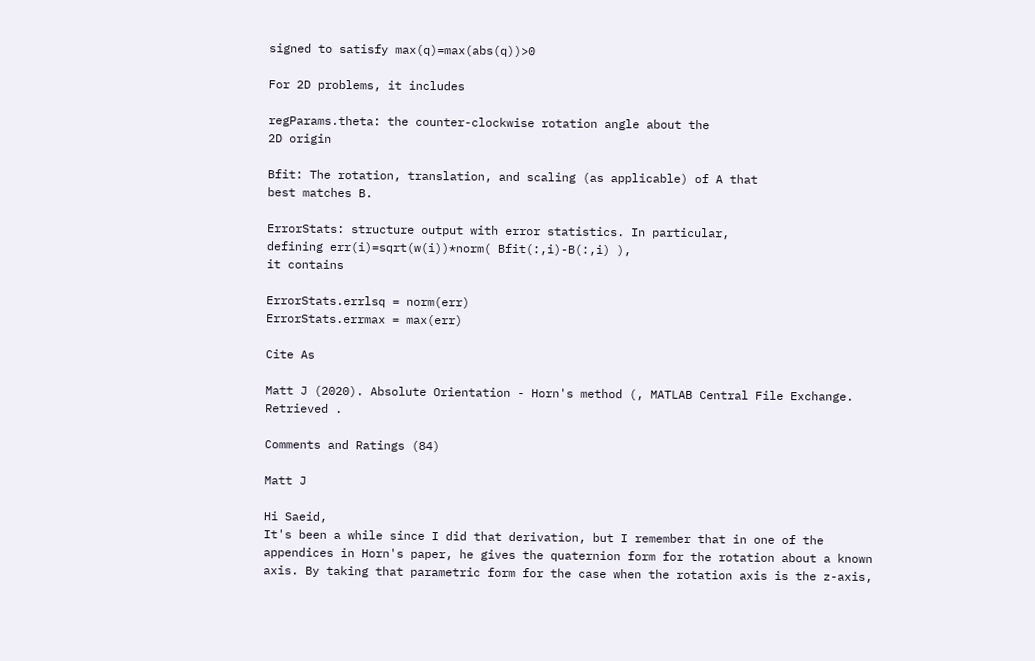signed to satisfy max(q)=max(abs(q))>0

For 2D problems, it includes

regParams.theta: the counter-clockwise rotation angle about the
2D origin

Bfit: The rotation, translation, and scaling (as applicable) of A that
best matches B.

ErrorStats: structure output with error statistics. In particular,
defining err(i)=sqrt(w(i))*norm( Bfit(:,i)-B(:,i) ),
it contains

ErrorStats.errlsq = norm(err)
ErrorStats.errmax = max(err)

Cite As

Matt J (2020). Absolute Orientation - Horn's method (, MATLAB Central File Exchange. Retrieved .

Comments and Ratings (84)

Matt J

Hi Saeid,
It's been a while since I did that derivation, but I remember that in one of the appendices in Horn's paper, he gives the quaternion form for the rotation about a known axis. By taking that parametric form for the case when the rotation axis is the z-axis,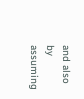and also by assuming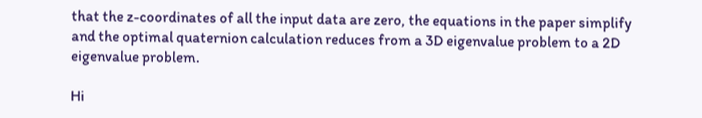that the z-coordinates of all the input data are zero, the equations in the paper simplify and the optimal quaternion calculation reduces from a 3D eigenvalue problem to a 2D eigenvalue problem.

Hi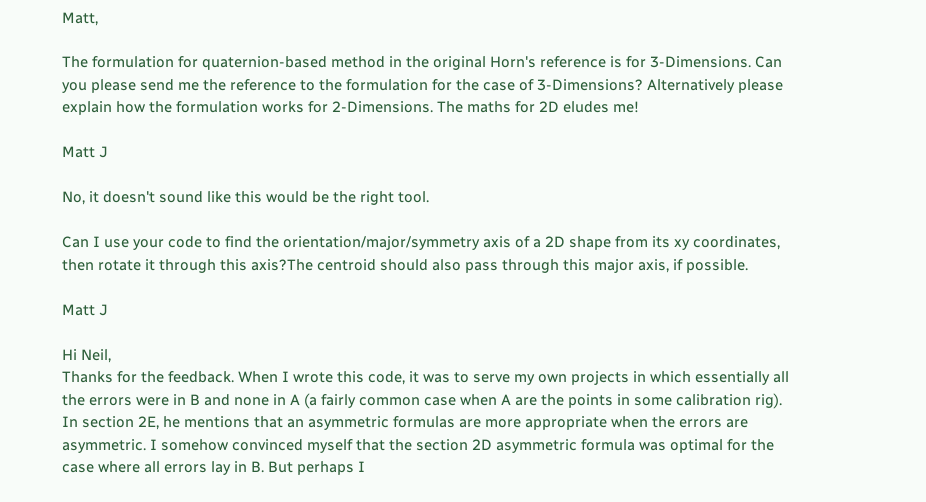Matt,

The formulation for quaternion-based method in the original Horn's reference is for 3-Dimensions. Can you please send me the reference to the formulation for the case of 3-Dimensions? Alternatively please explain how the formulation works for 2-Dimensions. The maths for 2D eludes me!

Matt J

No, it doesn't sound like this would be the right tool.

Can I use your code to find the orientation/major/symmetry axis of a 2D shape from its xy coordinates, then rotate it through this axis?The centroid should also pass through this major axis, if possible.

Matt J

Hi Neil,
Thanks for the feedback. When I wrote this code, it was to serve my own projects in which essentially all the errors were in B and none in A (a fairly common case when A are the points in some calibration rig). In section 2E, he mentions that an asymmetric formulas are more appropriate when the errors are asymmetric. I somehow convinced myself that the section 2D asymmetric formula was optimal for the case where all errors lay in B. But perhaps I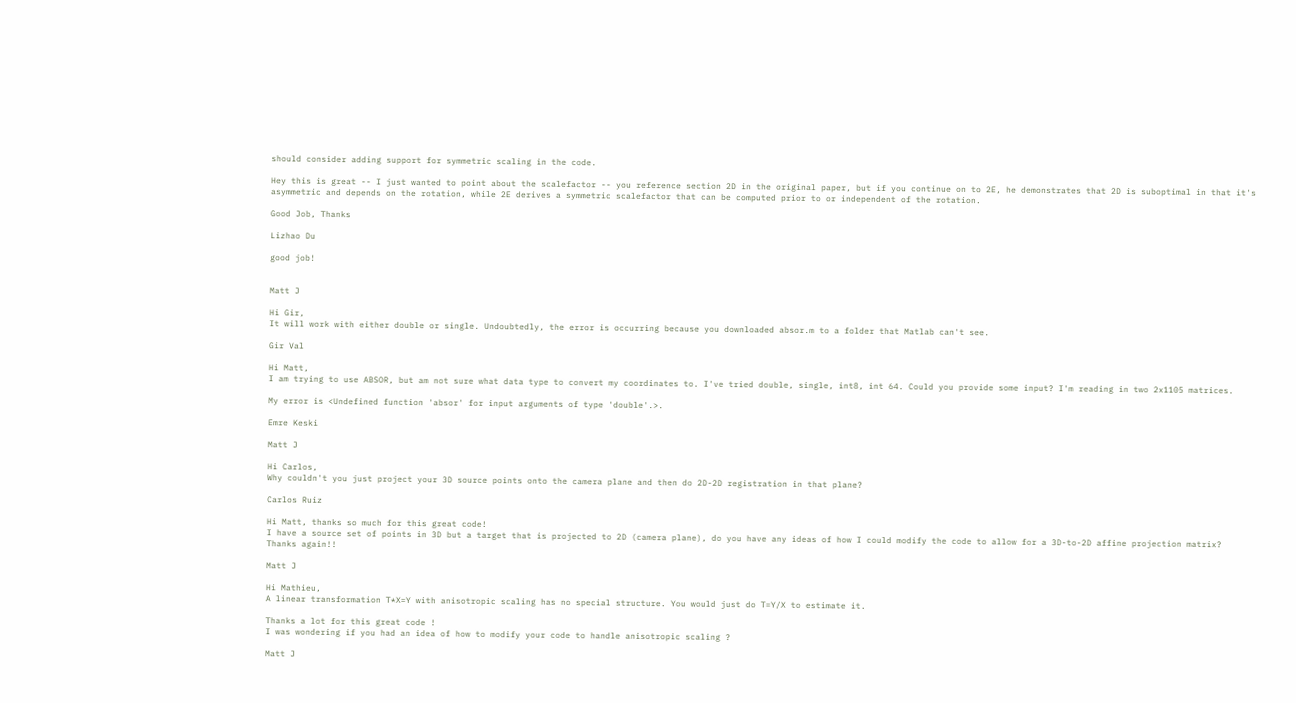should consider adding support for symmetric scaling in the code.

Hey this is great -- I just wanted to point about the scalefactor -- you reference section 2D in the original paper, but if you continue on to 2E, he demonstrates that 2D is suboptimal in that it's asymmetric and depends on the rotation, while 2E derives a symmetric scalefactor that can be computed prior to or independent of the rotation.

Good Job, Thanks

Lizhao Du

good job!


Matt J

Hi Gir,
It will work with either double or single. Undoubtedly, the error is occurring because you downloaded absor.m to a folder that Matlab can't see.

Gir Val

Hi Matt,
I am trying to use ABSOR, but am not sure what data type to convert my coordinates to. I've tried double, single, int8, int 64. Could you provide some input? I'm reading in two 2x1105 matrices.

My error is <Undefined function 'absor' for input arguments of type 'double'.>.

Emre Keski

Matt J

Hi Carlos,
Why couldn't you just project your 3D source points onto the camera plane and then do 2D-2D registration in that plane?

Carlos Ruiz

Hi Matt, thanks so much for this great code!
I have a source set of points in 3D but a target that is projected to 2D (camera plane), do you have any ideas of how I could modify the code to allow for a 3D-to-2D affine projection matrix?
Thanks again!!

Matt J

Hi Mathieu,
A linear transformation T*X=Y with anisotropic scaling has no special structure. You would just do T=Y/X to estimate it.

Thanks a lot for this great code !
I was wondering if you had an idea of how to modify your code to handle anisotropic scaling ?

Matt J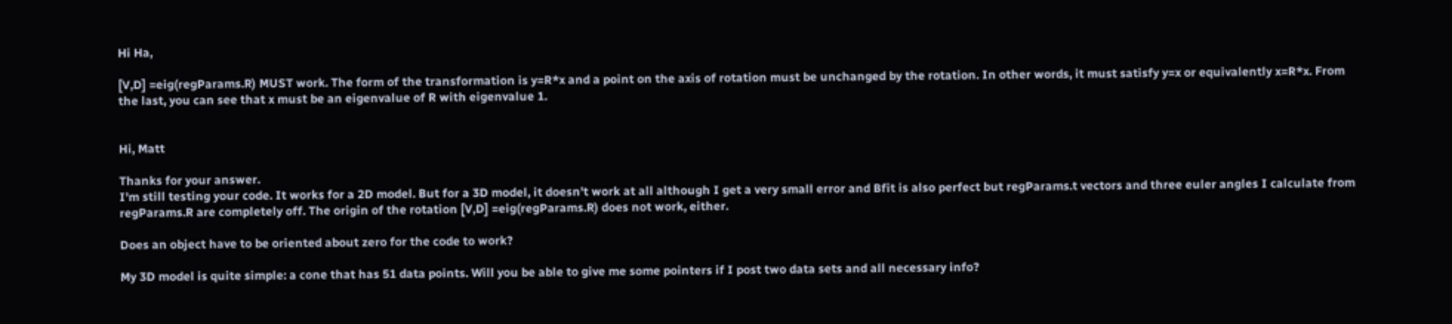Hi Ha,

[V,D] =eig(regParams.R) MUST work. The form of the transformation is y=R*x and a point on the axis of rotation must be unchanged by the rotation. In other words, it must satisfy y=x or equivalently x=R*x. From the last, you can see that x must be an eigenvalue of R with eigenvalue 1.


Hi, Matt

Thanks for your answer.
I'm still testing your code. It works for a 2D model. But for a 3D model, it doesn't work at all although I get a very small error and Bfit is also perfect but regParams.t vectors and three euler angles I calculate from regParams.R are completely off. The origin of the rotation [V,D] =eig(regParams.R) does not work, either.

Does an object have to be oriented about zero for the code to work?

My 3D model is quite simple: a cone that has 51 data points. Will you be able to give me some pointers if I post two data sets and all necessary info?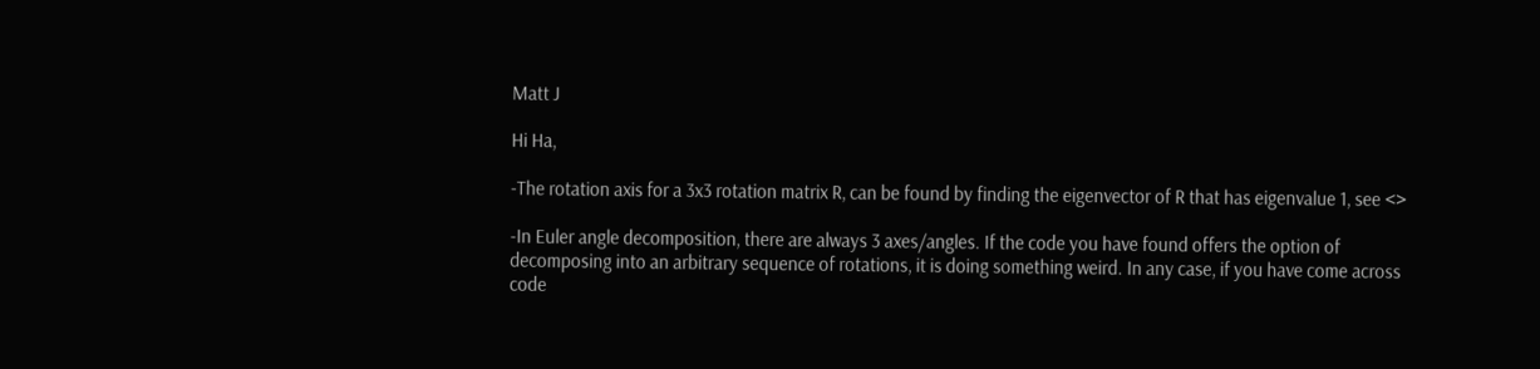Matt J

Hi Ha,

-The rotation axis for a 3x3 rotation matrix R, can be found by finding the eigenvector of R that has eigenvalue 1, see <>

-In Euler angle decomposition, there are always 3 axes/angles. If the code you have found offers the option of decomposing into an arbitrary sequence of rotations, it is doing something weird. In any case, if you have come across code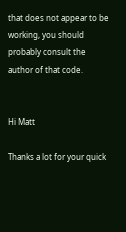that does not appear to be working, you should probably consult the author of that code.


Hi Matt

Thanks a lot for your quick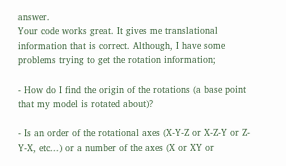answer.
Your code works great. It gives me translational information that is correct. Although, I have some problems trying to get the rotation information;

- How do I find the origin of the rotations (a base point that my model is rotated about)?

- Is an order of the rotational axes (X-Y-Z or X-Z-Y or Z-Y-X, etc...) or a number of the axes (X or XY or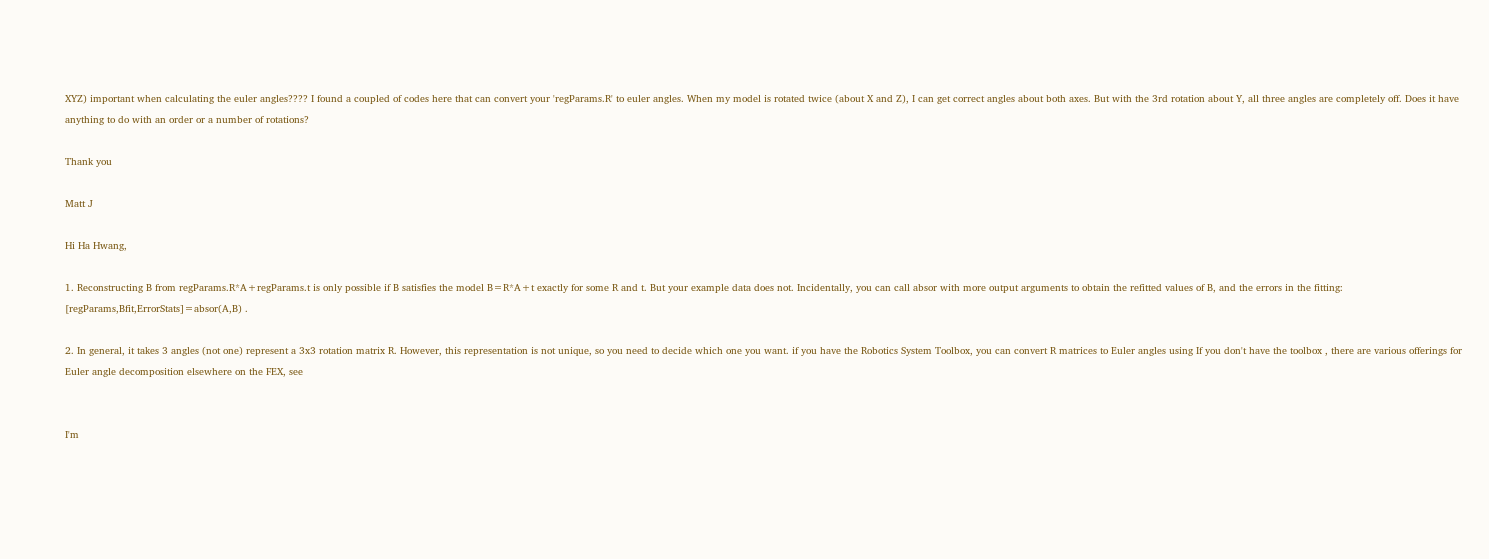XYZ) important when calculating the euler angles???? I found a coupled of codes here that can convert your 'regParams.R' to euler angles. When my model is rotated twice (about X and Z), I can get correct angles about both axes. But with the 3rd rotation about Y, all three angles are completely off. Does it have anything to do with an order or a number of rotations?

Thank you

Matt J

Hi Ha Hwang,

1. Reconstructing B from regParams.R*A+regParams.t is only possible if B satisfies the model B=R*A+t exactly for some R and t. But your example data does not. Incidentally, you can call absor with more output arguments to obtain the refitted values of B, and the errors in the fitting: [regParams,Bfit,ErrorStats]=absor(A,B) .

2. In general, it takes 3 angles (not one) represent a 3x3 rotation matrix R. However, this representation is not unique, so you need to decide which one you want. if you have the Robotics System Toolbox, you can convert R matrices to Euler angles using If you don't have the toolbox , there are various offerings for Euler angle decomposition elsewhere on the FEX, see


I'm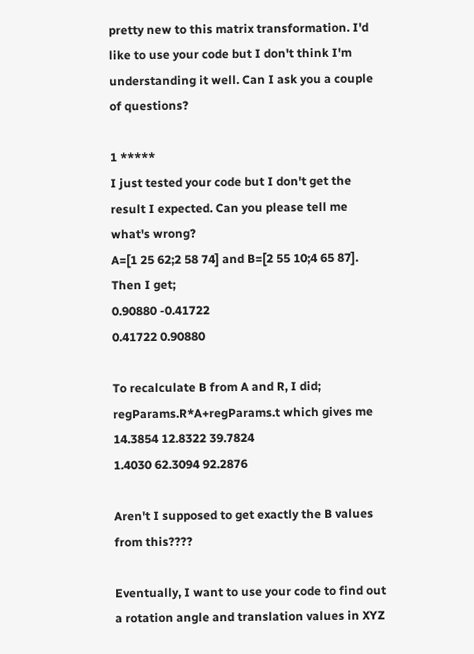pretty new to this matrix transformation. I'd like to use your code but I don't think I'm understanding it well. Can I ask you a couple of questions?

1 *****
I just tested your code but I don't get the result I expected. Can you please tell me what's wrong?
A=[1 25 62;2 58 74] and B=[2 55 10;4 65 87]. Then I get;
0.90880 -0.41722
0.41722 0.90880

To recalculate B from A and R, I did; regParams.R*A+regParams.t which gives me
14.3854 12.8322 39.7824
1.4030 62.3094 92.2876

Aren't I supposed to get exactly the B values from this????

Eventually, I want to use your code to find out a rotation angle and translation values in XYZ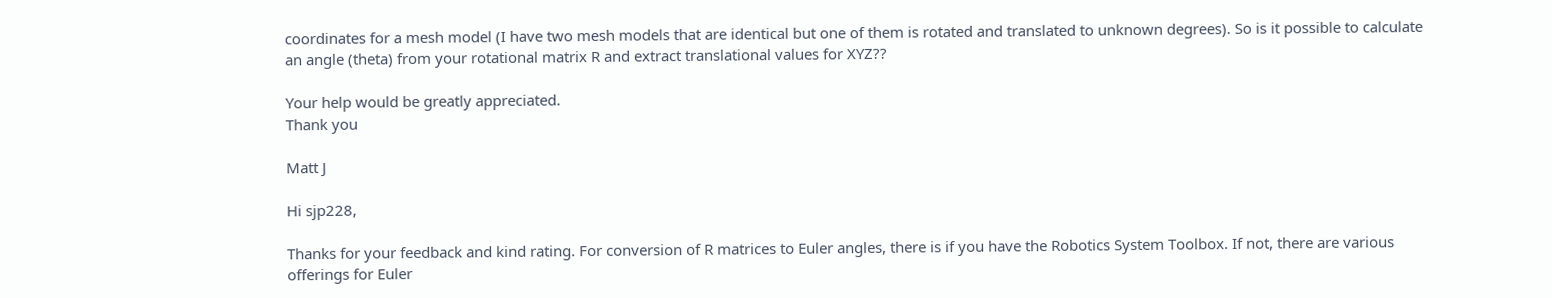coordinates for a mesh model (I have two mesh models that are identical but one of them is rotated and translated to unknown degrees). So is it possible to calculate an angle (theta) from your rotational matrix R and extract translational values for XYZ??

Your help would be greatly appreciated.
Thank you

Matt J

Hi sjp228,

Thanks for your feedback and kind rating. For conversion of R matrices to Euler angles, there is if you have the Robotics System Toolbox. If not, there are various offerings for Euler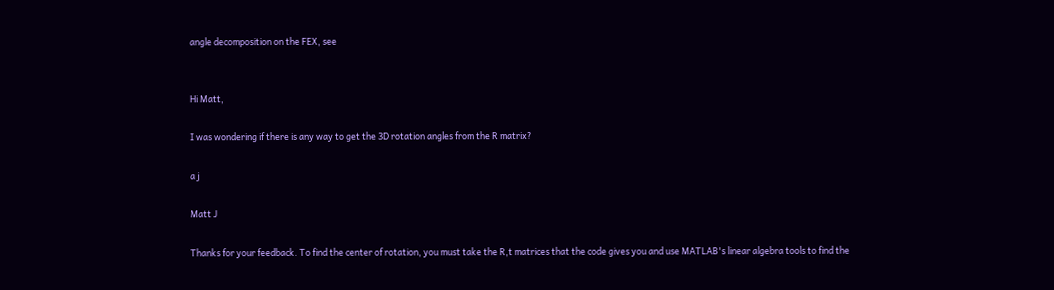angle decomposition on the FEX, see


Hi Matt,

I was wondering if there is any way to get the 3D rotation angles from the R matrix?

a j

Matt J

Thanks for your feedback. To find the center of rotation, you must take the R,t matrices that the code gives you and use MATLAB's linear algebra tools to find the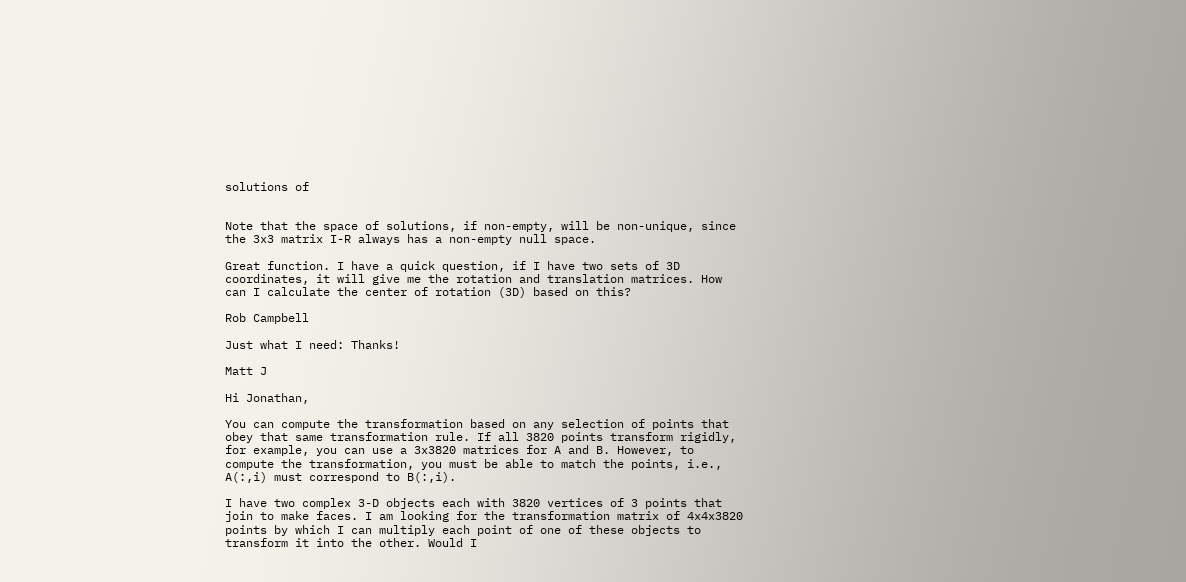solutions of


Note that the space of solutions, if non-empty, will be non-unique, since the 3x3 matrix I-R always has a non-empty null space.

Great function. I have a quick question, if I have two sets of 3D coordinates, it will give me the rotation and translation matrices. How can I calculate the center of rotation (3D) based on this?

Rob Campbell

Just what I need: Thanks!

Matt J

Hi Jonathan,

You can compute the transformation based on any selection of points that obey that same transformation rule. If all 3820 points transform rigidly, for example, you can use a 3x3820 matrices for A and B. However, to compute the transformation, you must be able to match the points, i.e., A(:,i) must correspond to B(:,i).

I have two complex 3-D objects each with 3820 vertices of 3 points that join to make faces. I am looking for the transformation matrix of 4x4x3820 points by which I can multiply each point of one of these objects to transform it into the other. Would I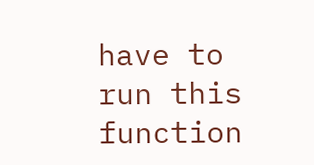have to run this function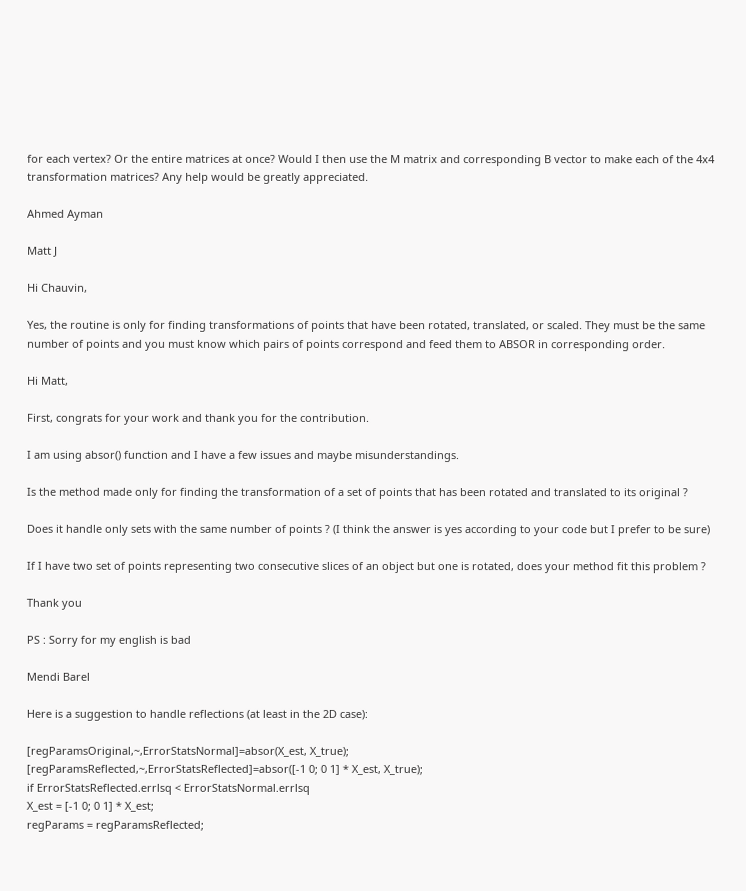for each vertex? Or the entire matrices at once? Would I then use the M matrix and corresponding B vector to make each of the 4x4 transformation matrices? Any help would be greatly appreciated.

Ahmed Ayman

Matt J

Hi Chauvin,

Yes, the routine is only for finding transformations of points that have been rotated, translated, or scaled. They must be the same number of points and you must know which pairs of points correspond and feed them to ABSOR in corresponding order.

Hi Matt,

First, congrats for your work and thank you for the contribution.

I am using absor() function and I have a few issues and maybe misunderstandings.

Is the method made only for finding the transformation of a set of points that has been rotated and translated to its original ?

Does it handle only sets with the same number of points ? (I think the answer is yes according to your code but I prefer to be sure)

If I have two set of points representing two consecutive slices of an object but one is rotated, does your method fit this problem ?

Thank you

PS : Sorry for my english is bad

Mendi Barel

Here is a suggestion to handle reflections (at least in the 2D case):

[regParamsOriginal,~,ErrorStatsNormal]=absor(X_est, X_true);
[regParamsReflected,~,ErrorStatsReflected]=absor([-1 0; 0 1] * X_est, X_true);
if ErrorStatsReflected.errlsq < ErrorStatsNormal.errlsq
X_est = [-1 0; 0 1] * X_est;
regParams = regParamsReflected;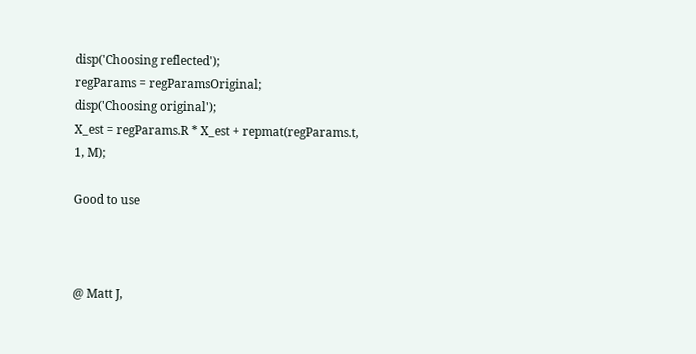disp('Choosing reflected');
regParams = regParamsOriginal;
disp('Choosing original');
X_est = regParams.R * X_est + repmat(regParams.t, 1, M);

Good to use



@ Matt J,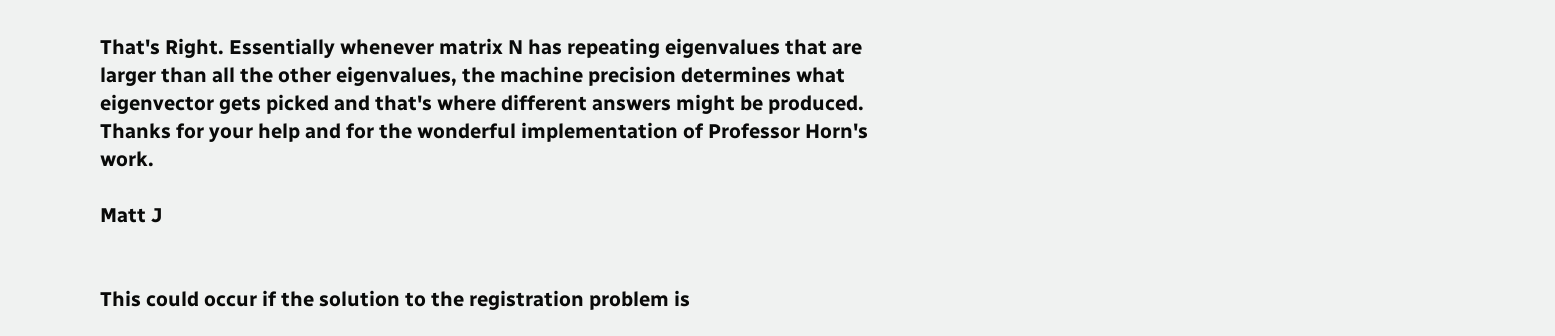That's Right. Essentially whenever matrix N has repeating eigenvalues that are larger than all the other eigenvalues, the machine precision determines what eigenvector gets picked and that's where different answers might be produced. Thanks for your help and for the wonderful implementation of Professor Horn's work.

Matt J


This could occur if the solution to the registration problem is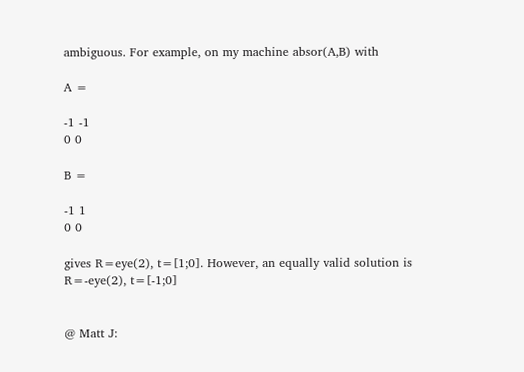ambiguous. For example, on my machine absor(A,B) with

A =

-1 -1
0 0

B =

-1 1
0 0

gives R=eye(2), t=[1;0]. However, an equally valid solution is R=-eye(2), t=[-1;0]


@ Matt J: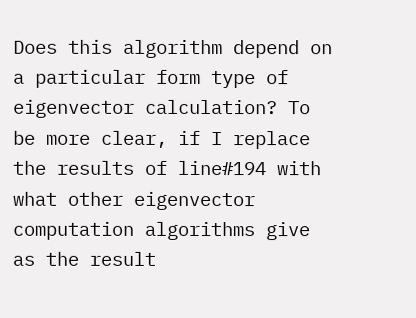Does this algorithm depend on a particular form type of eigenvector calculation? To be more clear, if I replace the results of line#194 with what other eigenvector computation algorithms give as the result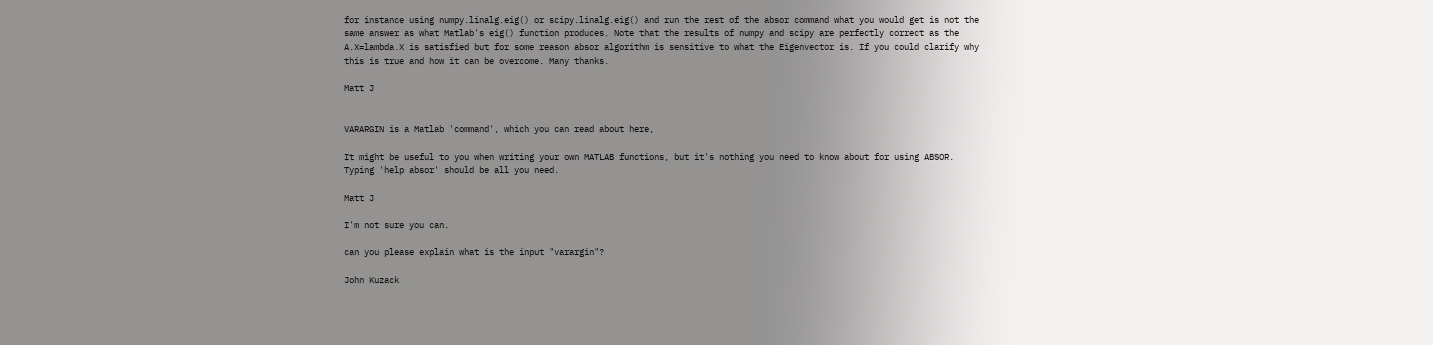for instance using numpy.linalg.eig() or scipy.linalg.eig() and run the rest of the absor command what you would get is not the same answer as what Matlab's eig() function produces. Note that the results of numpy and scipy are perfectly correct as the A.X=lambda.X is satisfied but for some reason absor algorithm is sensitive to what the Eigenvector is. If you could clarify why this is true and how it can be overcome. Many thanks.

Matt J


VARARGIN is a Matlab 'command', which you can read about here,

It might be useful to you when writing your own MATLAB functions, but it's nothing you need to know about for using ABSOR. Typing 'help absor' should be all you need.

Matt J

I'm not sure you can.

can you please explain what is the input "varargin"?

John Kuzack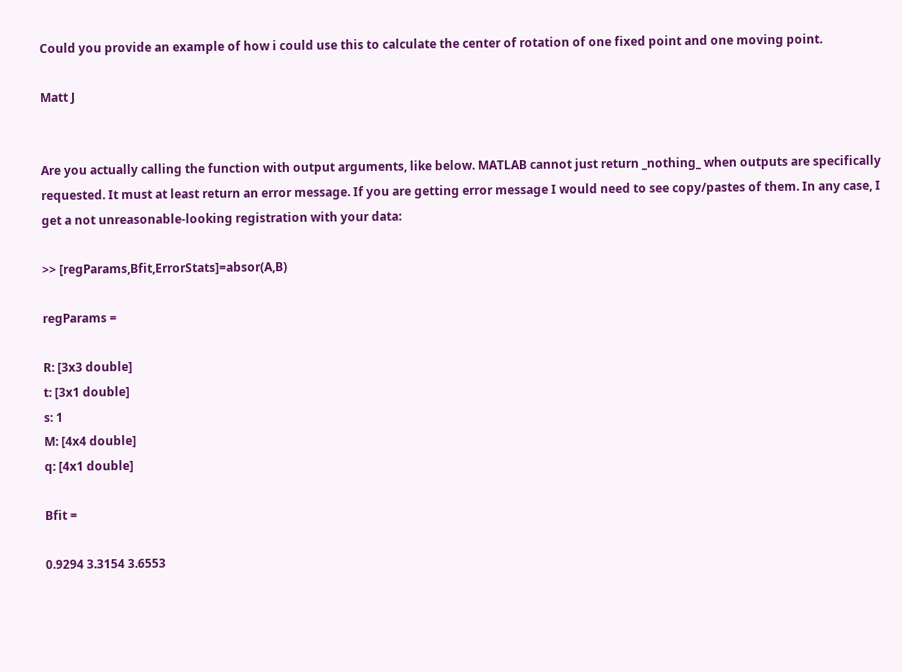Could you provide an example of how i could use this to calculate the center of rotation of one fixed point and one moving point.

Matt J


Are you actually calling the function with output arguments, like below. MATLAB cannot just return _nothing_ when outputs are specifically requested. It must at least return an error message. If you are getting error message I would need to see copy/pastes of them. In any case, I get a not unreasonable-looking registration with your data:

>> [regParams,Bfit,ErrorStats]=absor(A,B)

regParams =

R: [3x3 double]
t: [3x1 double]
s: 1
M: [4x4 double]
q: [4x1 double]

Bfit =

0.9294 3.3154 3.6553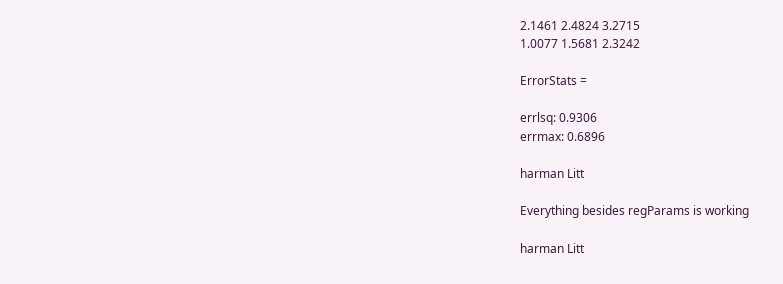2.1461 2.4824 3.2715
1.0077 1.5681 2.3242

ErrorStats =

errlsq: 0.9306
errmax: 0.6896

harman Litt

Everything besides regParams is working

harman Litt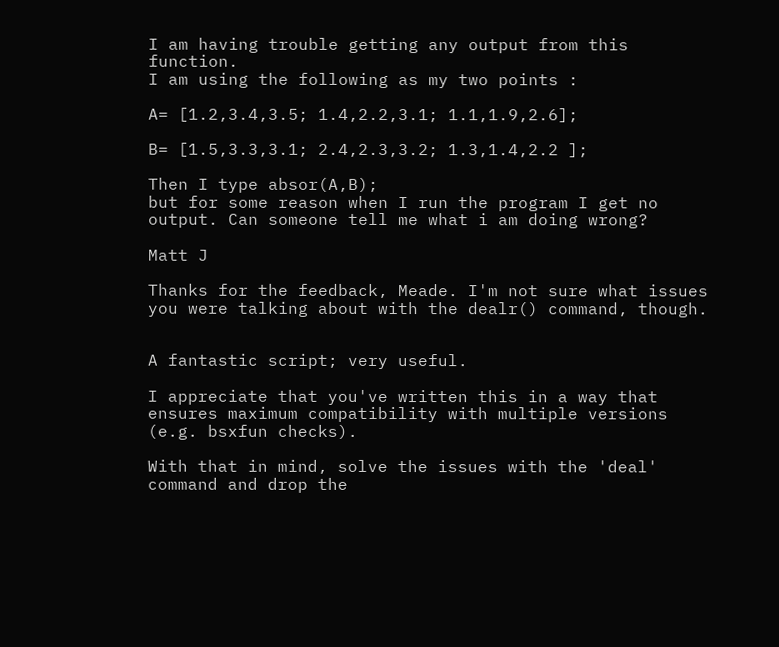I am having trouble getting any output from this function.
I am using the following as my two points :

A= [1.2,3.4,3.5; 1.4,2.2,3.1; 1.1,1.9,2.6];

B= [1.5,3.3,3.1; 2.4,2.3,3.2; 1.3,1.4,2.2 ];

Then I type absor(A,B);
but for some reason when I run the program I get no output. Can someone tell me what i am doing wrong?

Matt J

Thanks for the feedback, Meade. I'm not sure what issues you were talking about with the dealr() command, though.


A fantastic script; very useful.

I appreciate that you've written this in a way that ensures maximum compatibility with multiple versions (e.g. bsxfun checks).

With that in mind, solve the issues with the 'deal' command and drop the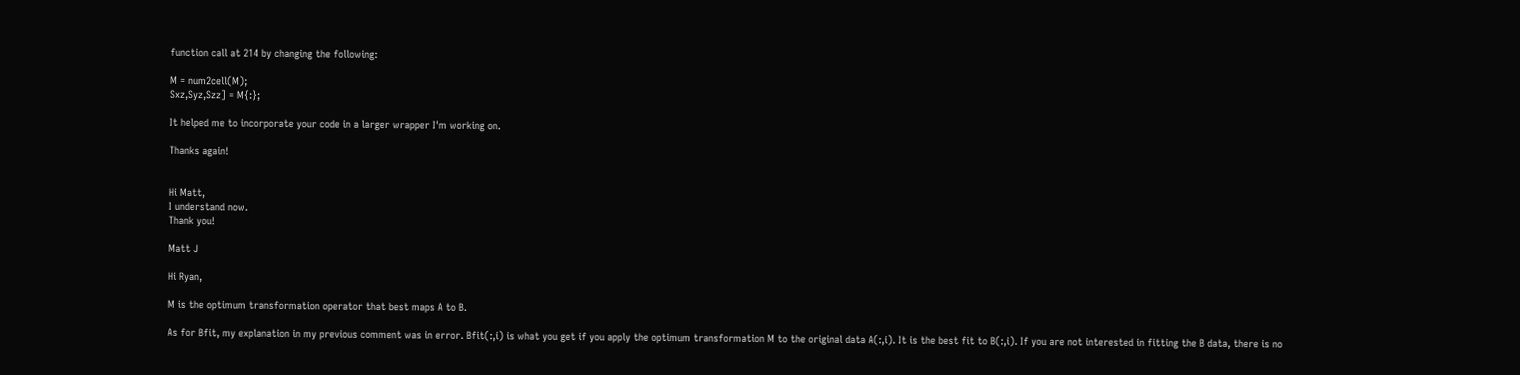function call at 214 by changing the following:

M = num2cell(M);
Sxz,Syz,Szz] = M{:};

It helped me to incorporate your code in a larger wrapper I'm working on.

Thanks again!


Hi Matt,
I understand now.
Thank you!

Matt J

Hi Ryan,

M is the optimum transformation operator that best maps A to B.

As for Bfit, my explanation in my previous comment was in error. Bfit(:,i) is what you get if you apply the optimum transformation M to the original data A(:,i). It is the best fit to B(:,i). If you are not interested in fitting the B data, there is no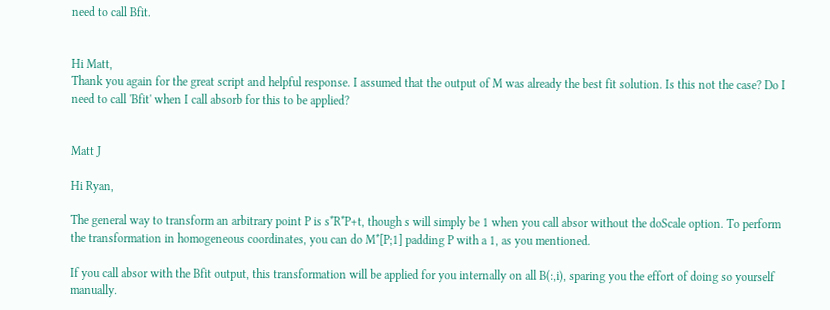need to call Bfit.


Hi Matt,
Thank you again for the great script and helpful response. I assumed that the output of M was already the best fit solution. Is this not the case? Do I need to call 'Bfit' when I call absorb for this to be applied?


Matt J

Hi Ryan,

The general way to transform an arbitrary point P is s*R*P+t, though s will simply be 1 when you call absor without the doScale option. To perform the transformation in homogeneous coordinates, you can do M*[P;1] padding P with a 1, as you mentioned.

If you call absor with the Bfit output, this transformation will be applied for you internally on all B(:,i), sparing you the effort of doing so yourself manually.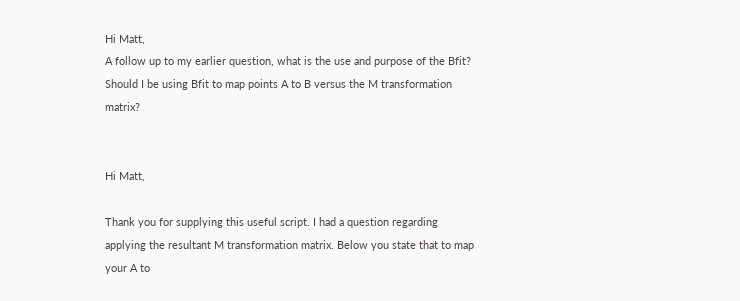Hi Matt,
A follow up to my earlier question, what is the use and purpose of the Bfit? Should I be using Bfit to map points A to B versus the M transformation matrix?


Hi Matt,

Thank you for supplying this useful script. I had a question regarding applying the resultant M transformation matrix. Below you state that to map your A to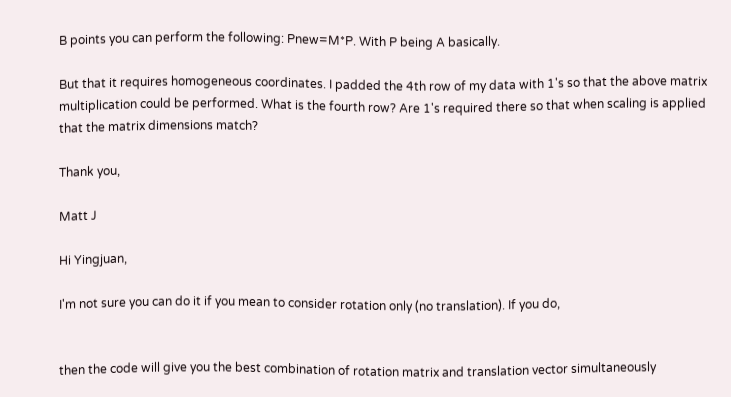B points you can perform the following: Pnew=M*P. With P being A basically.

But that it requires homogeneous coordinates. I padded the 4th row of my data with 1's so that the above matrix multiplication could be performed. What is the fourth row? Are 1's required there so that when scaling is applied that the matrix dimensions match?

Thank you,

Matt J

Hi Yingjuan,

I'm not sure you can do it if you mean to consider rotation only (no translation). If you do,


then the code will give you the best combination of rotation matrix and translation vector simultaneously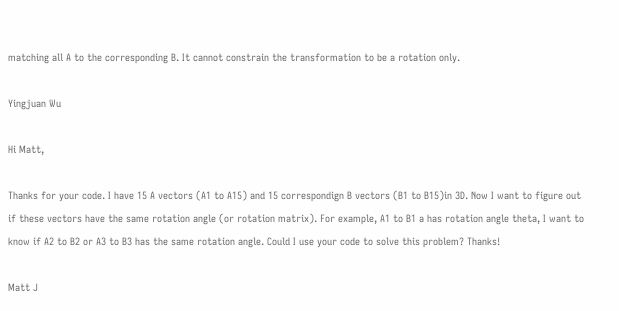matching all A to the corresponding B. It cannot constrain the transformation to be a rotation only.

Yingjuan Wu

Hi Matt,

Thanks for your code. I have 15 A vectors (A1 to A15) and 15 correspondign B vectors (B1 to B15)in 3D. Now I want to figure out if these vectors have the same rotation angle (or rotation matrix). For example, A1 to B1 a has rotation angle theta, I want to know if A2 to B2 or A3 to B3 has the same rotation angle. Could I use your code to solve this problem? Thanks!

Matt J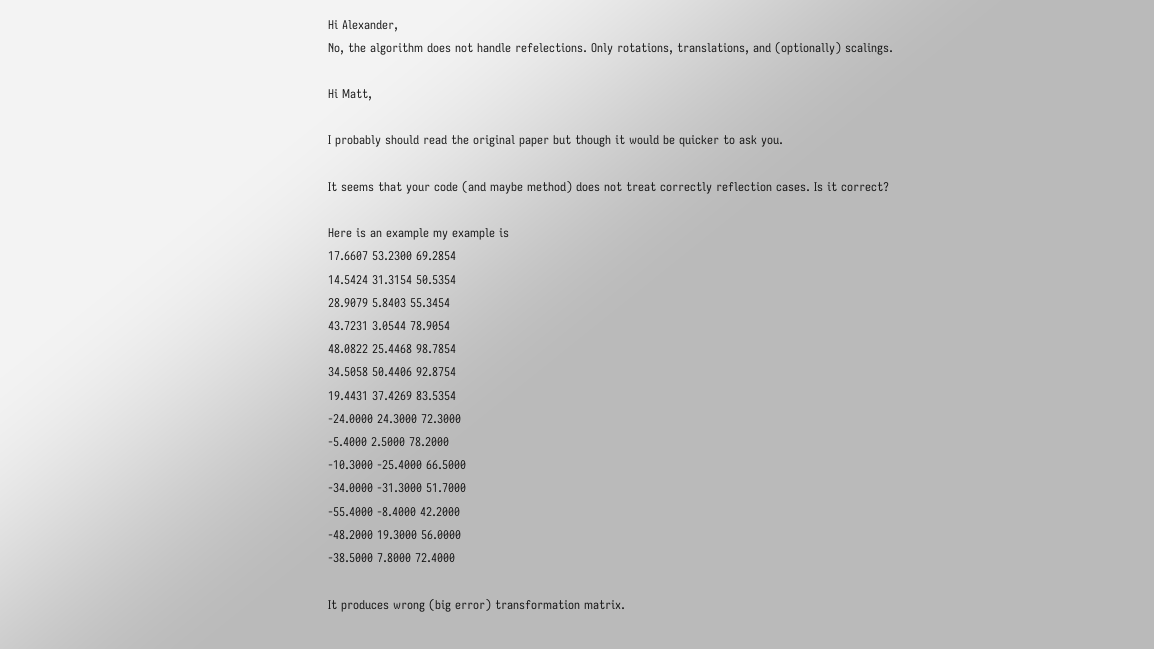Hi Alexander,
No, the algorithm does not handle refelections. Only rotations, translations, and (optionally) scalings.

Hi Matt,

I probably should read the original paper but though it would be quicker to ask you.

It seems that your code (and maybe method) does not treat correctly reflection cases. Is it correct?

Here is an example my example is
17.6607 53.2300 69.2854
14.5424 31.3154 50.5354
28.9079 5.8403 55.3454
43.7231 3.0544 78.9054
48.0822 25.4468 98.7854
34.5058 50.4406 92.8754
19.4431 37.4269 83.5354
-24.0000 24.3000 72.3000
-5.4000 2.5000 78.2000
-10.3000 -25.4000 66.5000
-34.0000 -31.3000 51.7000
-55.4000 -8.4000 42.2000
-48.2000 19.3000 56.0000
-38.5000 7.8000 72.4000

It produces wrong (big error) transformation matrix.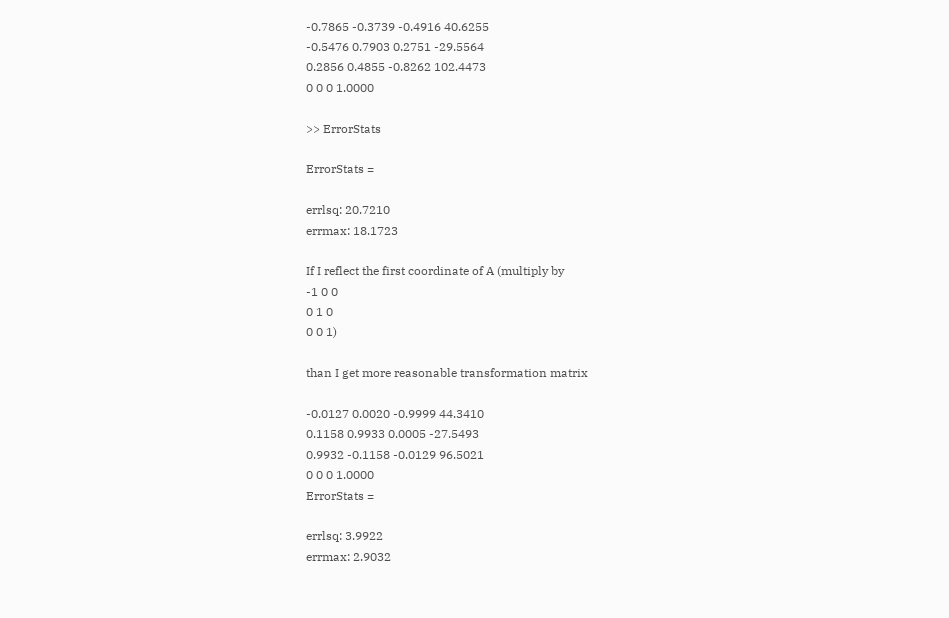-0.7865 -0.3739 -0.4916 40.6255
-0.5476 0.7903 0.2751 -29.5564
0.2856 0.4855 -0.8262 102.4473
0 0 0 1.0000

>> ErrorStats

ErrorStats =

errlsq: 20.7210
errmax: 18.1723

If I reflect the first coordinate of A (multiply by
-1 0 0
0 1 0
0 0 1)

than I get more reasonable transformation matrix

-0.0127 0.0020 -0.9999 44.3410
0.1158 0.9933 0.0005 -27.5493
0.9932 -0.1158 -0.0129 96.5021
0 0 0 1.0000
ErrorStats =

errlsq: 3.9922
errmax: 2.9032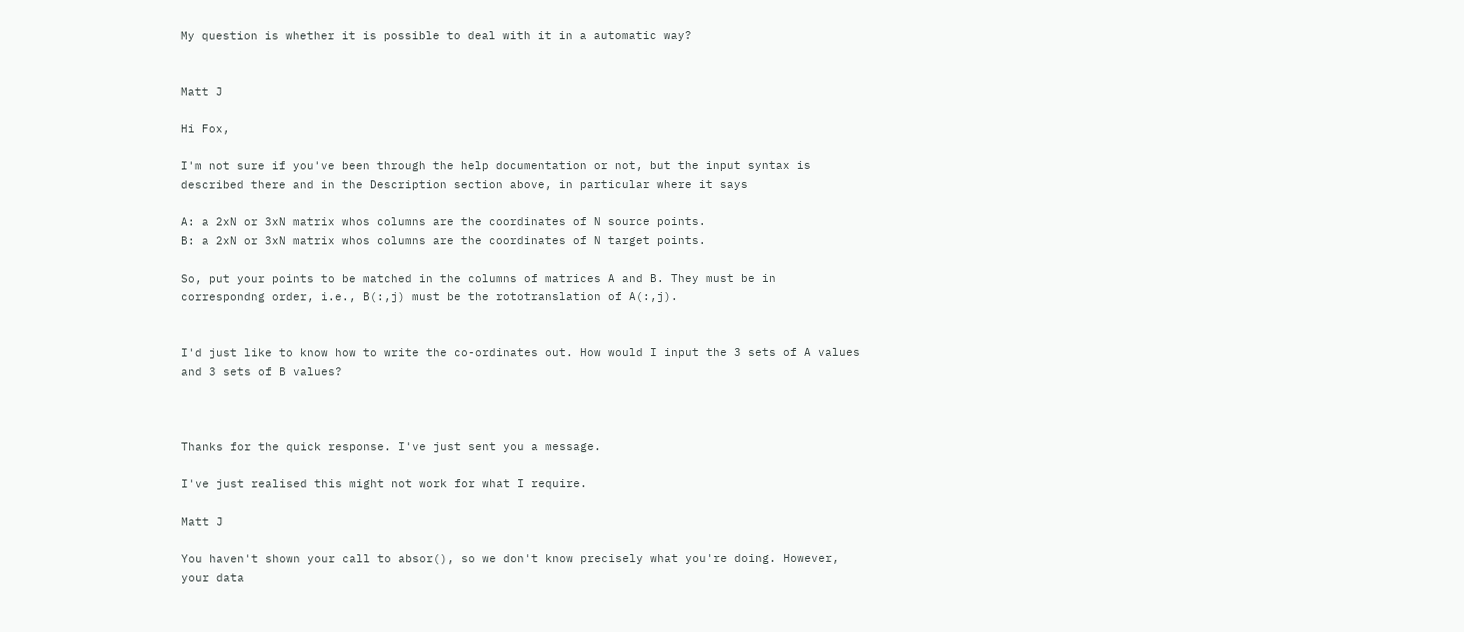My question is whether it is possible to deal with it in a automatic way?


Matt J

Hi Fox,

I'm not sure if you've been through the help documentation or not, but the input syntax is described there and in the Description section above, in particular where it says

A: a 2xN or 3xN matrix whos columns are the coordinates of N source points.
B: a 2xN or 3xN matrix whos columns are the coordinates of N target points.

So, put your points to be matched in the columns of matrices A and B. They must be in correspondng order, i.e., B(:,j) must be the rototranslation of A(:,j).


I'd just like to know how to write the co-ordinates out. How would I input the 3 sets of A values and 3 sets of B values?



Thanks for the quick response. I've just sent you a message.

I've just realised this might not work for what I require.

Matt J

You haven't shown your call to absor(), so we don't know precisely what you're doing. However, your data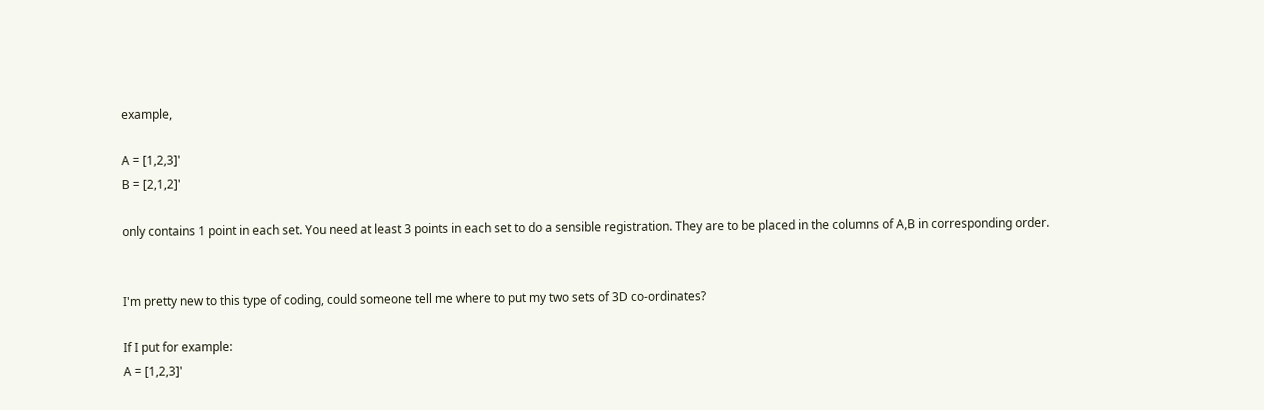example,

A = [1,2,3]'
B = [2,1,2]'

only contains 1 point in each set. You need at least 3 points in each set to do a sensible registration. They are to be placed in the columns of A,B in corresponding order.


I'm pretty new to this type of coding, could someone tell me where to put my two sets of 3D co-ordinates?

If I put for example:
A = [1,2,3]'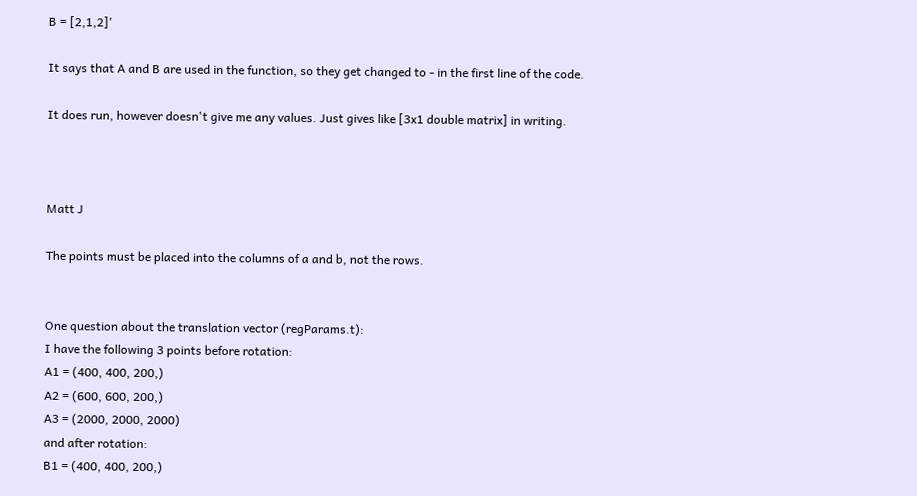B = [2,1,2]'

It says that A and B are used in the function, so they get changed to - in the first line of the code.

It does run, however doesn't give me any values. Just gives like [3x1 double matrix] in writing.



Matt J

The points must be placed into the columns of a and b, not the rows.


One question about the translation vector (regParams.t):
I have the following 3 points before rotation:
A1 = (400, 400, 200,)
A2 = (600, 600, 200,)
A3 = (2000, 2000, 2000)
and after rotation:
B1 = (400, 400, 200,)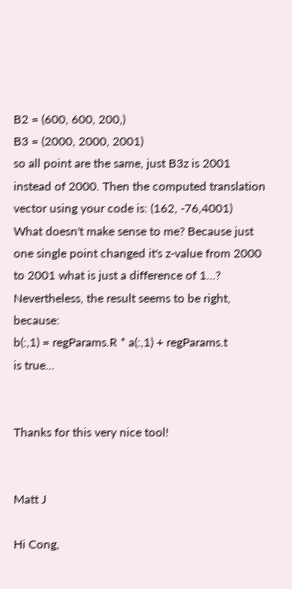B2 = (600, 600, 200,)
B3 = (2000, 2000, 2001)
so all point are the same, just B3z is 2001 instead of 2000. Then the computed translation vector using your code is: (162, -76,4001)
What doesn't make sense to me? Because just one single point changed it's z-value from 2000 to 2001 what is just a difference of 1...?
Nevertheless, the result seems to be right, because:
b(:,1) = regParams.R * a(:,1) + regParams.t
is true...


Thanks for this very nice tool!


Matt J

Hi Cong,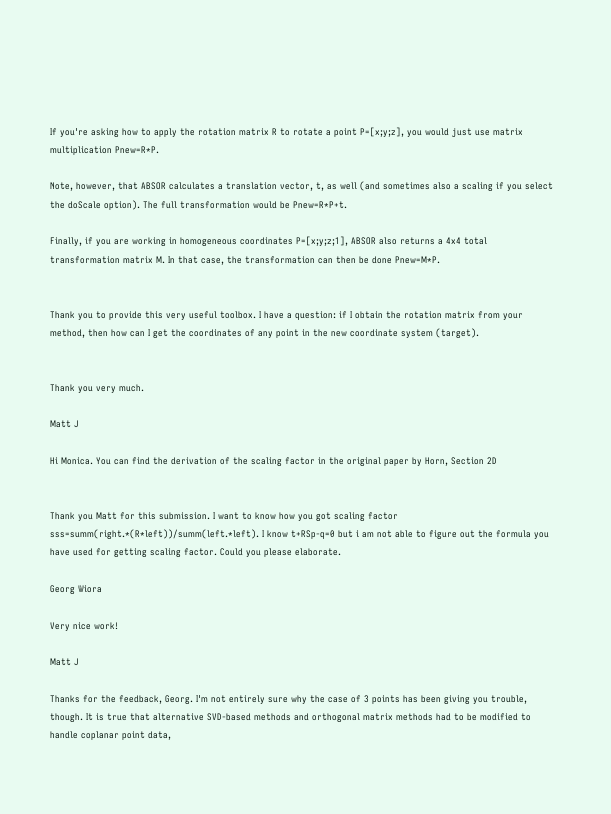If you're asking how to apply the rotation matrix R to rotate a point P=[x;y;z], you would just use matrix multiplication Pnew=R*P.

Note, however, that ABSOR calculates a translation vector, t, as well (and sometimes also a scaling if you select the doScale option). The full transformation would be Pnew=R*P+t.

Finally, if you are working in homogeneous coordinates P=[x;y;z;1], ABSOR also returns a 4x4 total transformation matrix M. In that case, the transformation can then be done Pnew=M*P.


Thank you to provide this very useful toolbox. I have a question: if I obtain the rotation matrix from your method, then how can I get the coordinates of any point in the new coordinate system (target).


Thank you very much.

Matt J

Hi Monica. You can find the derivation of the scaling factor in the original paper by Horn, Section 2D


Thank you Matt for this submission. I want to know how you got scaling factor sss=summ(right.*(R*left))/summ(left.*left). I know t+RSp-q=0 but i am not able to figure out the formula you have used for getting scaling factor. Could you please elaborate.

Georg Wiora

Very nice work!

Matt J

Thanks for the feedback, Georg. I'm not entirely sure why the case of 3 points has been giving you trouble, though. It is true that alternative SVD-based methods and orthogonal matrix methods had to be modified to handle coplanar point data,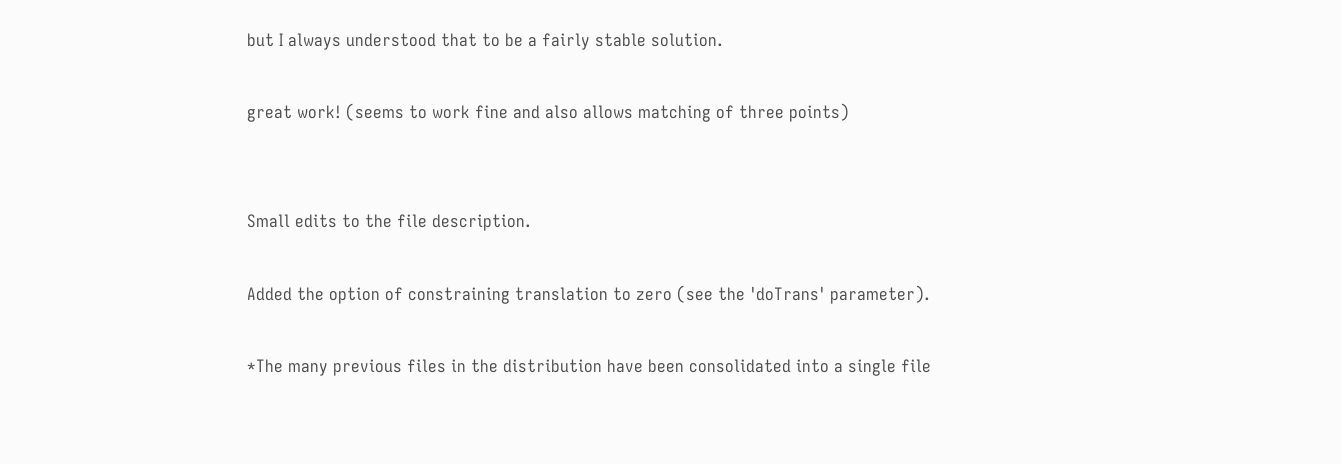but I always understood that to be a fairly stable solution.

great work! (seems to work fine and also allows matching of three points)


Small edits to the file description.

Added the option of constraining translation to zero (see the 'doTrans' parameter).

*The many previous files in the distribution have been consolidated into a single file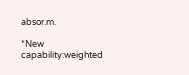absor.m.

*New capability:weighted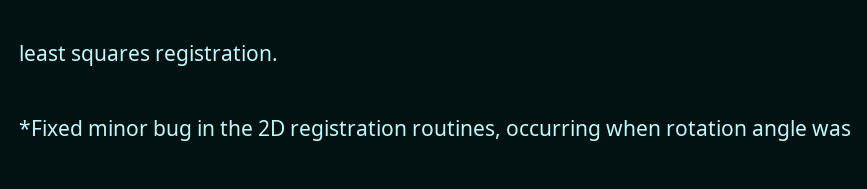least squares registration.

*Fixed minor bug in the 2D registration routines, occurring when rotation angle was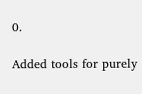0.

Added tools for purely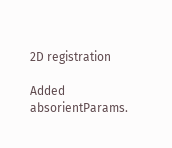2D registration

Added absorientParams.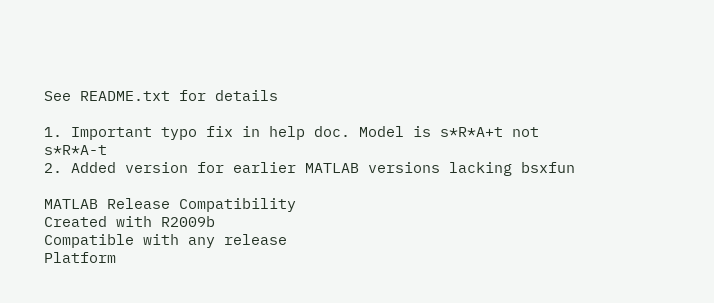See README.txt for details

1. Important typo fix in help doc. Model is s*R*A+t not s*R*A-t
2. Added version for earlier MATLAB versions lacking bsxfun

MATLAB Release Compatibility
Created with R2009b
Compatible with any release
Platform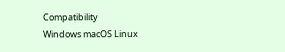Compatibility
Windows macOS Linux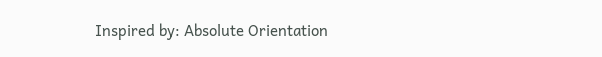Inspired by: Absolute Orientation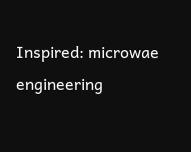Inspired: microwae engineering